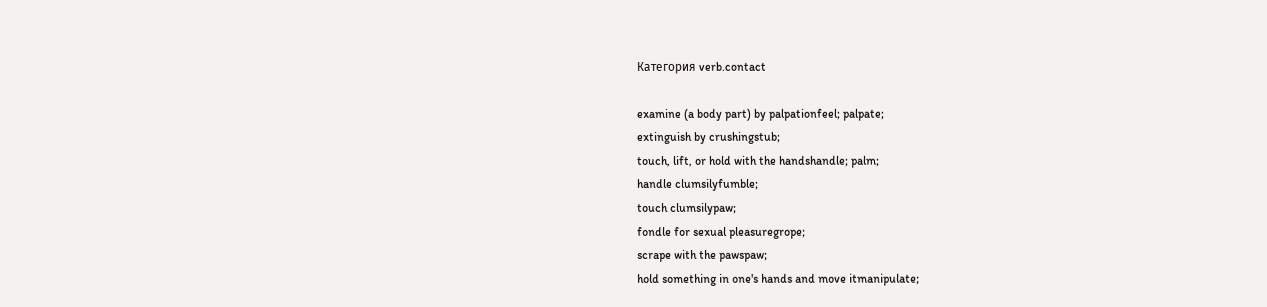Категория verb.contact

examine (a body part) by palpationfeel; palpate;
extinguish by crushingstub;
touch, lift, or hold with the handshandle; palm;
handle clumsilyfumble;
touch clumsilypaw;
fondle for sexual pleasuregrope;
scrape with the pawspaw;
hold something in one's hands and move itmanipulate;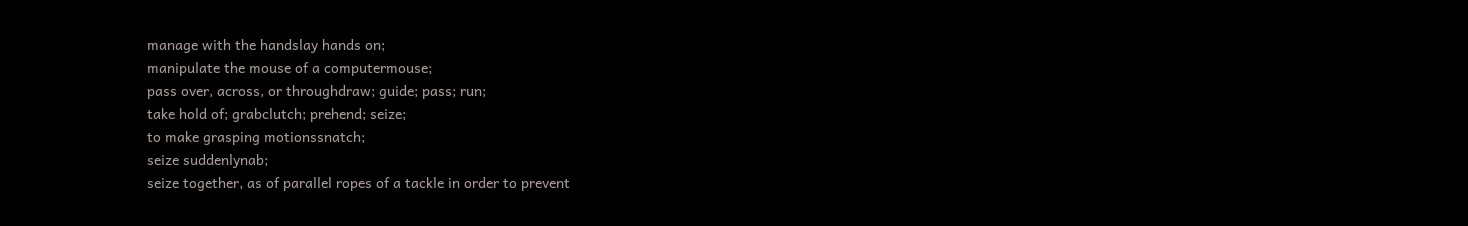manage with the handslay hands on;
manipulate the mouse of a computermouse;
pass over, across, or throughdraw; guide; pass; run;
take hold of; grabclutch; prehend; seize;
to make grasping motionssnatch;
seize suddenlynab;
seize together, as of parallel ropes of a tackle in order to prevent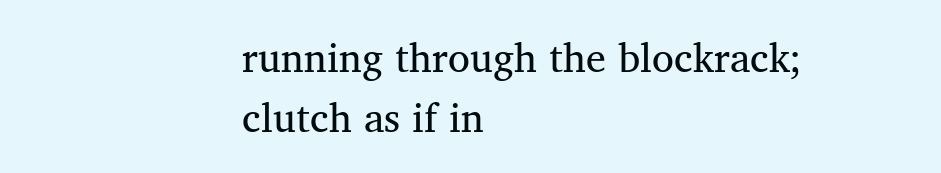running through the blockrack;
clutch as if in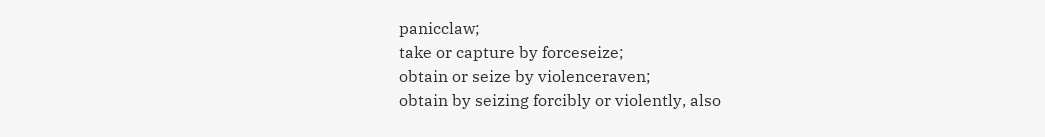panicclaw;
take or capture by forceseize;
obtain or seize by violenceraven;
obtain by seizing forcibly or violently, also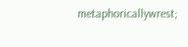metaphoricallywrest;